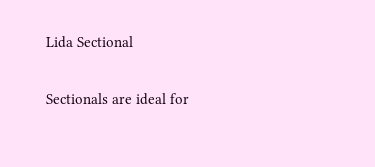Lida Sectional

Sectionals are ideal for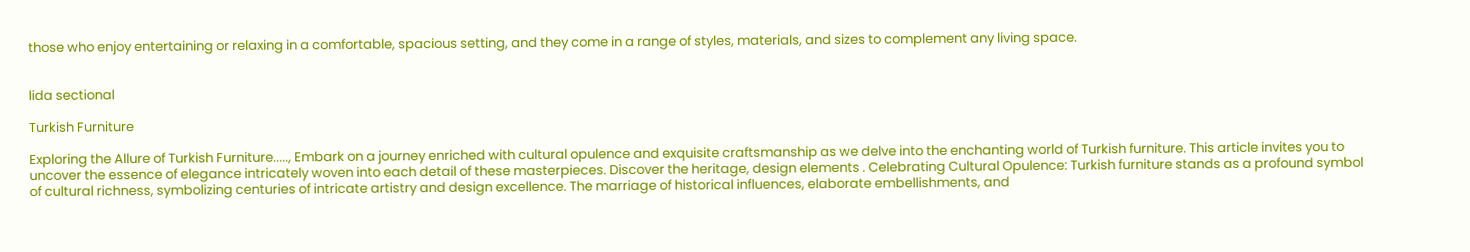those who enjoy entertaining or relaxing in a comfortable, spacious setting, and they come in a range of styles, materials, and sizes to complement any living space.


lida sectional

Turkish Furniture

Exploring the Allure of Turkish Furniture....., Embark on a journey enriched with cultural opulence and exquisite craftsmanship as we delve into the enchanting world of Turkish furniture. This article invites you to uncover the essence of elegance intricately woven into each detail of these masterpieces. Discover the heritage, design elements . Celebrating Cultural Opulence: Turkish furniture stands as a profound symbol of cultural richness, symbolizing centuries of intricate artistry and design excellence. The marriage of historical influences, elaborate embellishments, and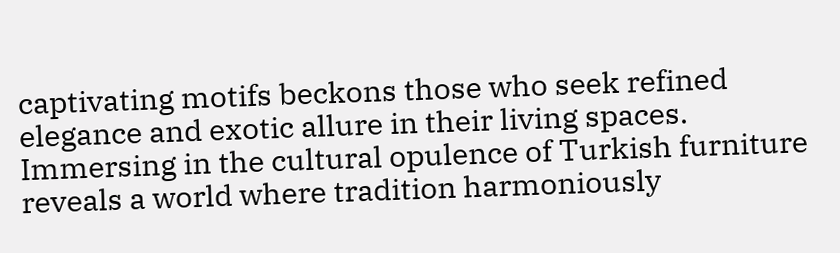captivating motifs beckons those who seek refined elegance and exotic allure in their living spaces. Immersing in the cultural opulence of Turkish furniture reveals a world where tradition harmoniously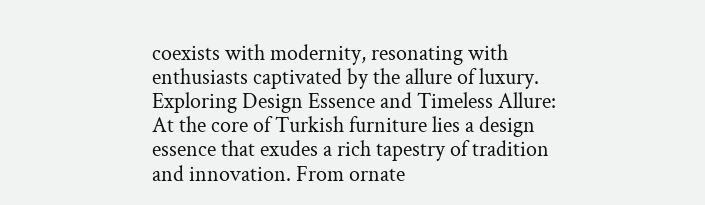coexists with modernity, resonating with enthusiasts captivated by the allure of luxury. Exploring Design Essence and Timeless Allure: At the core of Turkish furniture lies a design essence that exudes a rich tapestry of tradition and innovation. From ornate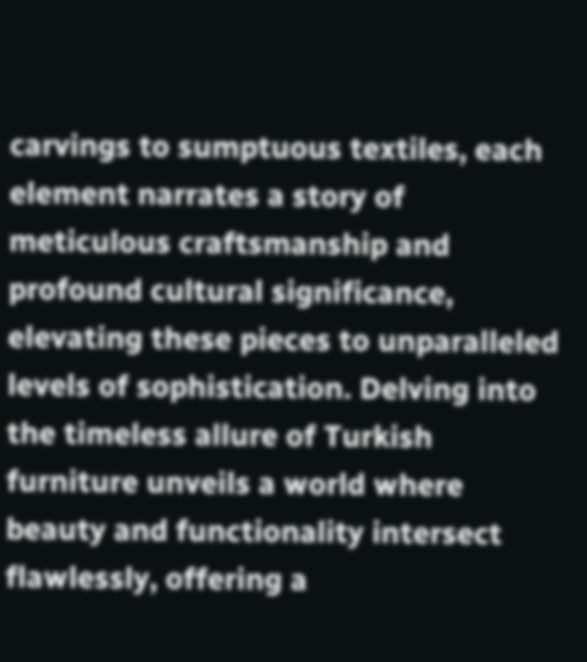carvings to sumptuous textiles, each element narrates a story of meticulous craftsmanship and profound cultural significance, elevating these pieces to unparalleled levels of sophistication. Delving into the timeless allure of Turkish furniture unveils a world where beauty and functionality intersect flawlessly, offering a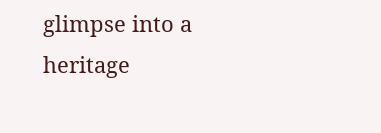glimpse into a heritage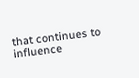that continues to influence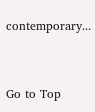contemporary...


Go to Top